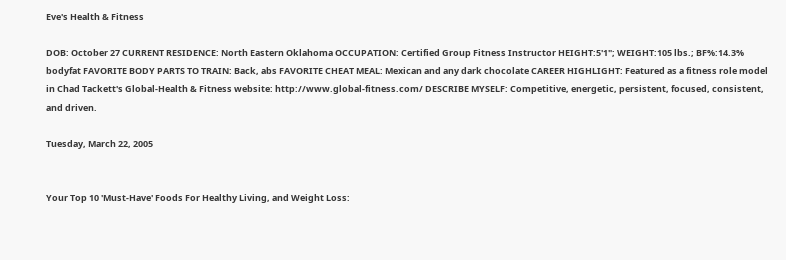Eve's Health & Fitness

DOB: October 27 CURRENT RESIDENCE: North Eastern Oklahoma OCCUPATION: Certified Group Fitness Instructor HEIGHT:5'1"; WEIGHT:105 lbs.; BF%:14.3% bodyfat FAVORITE BODY PARTS TO TRAIN: Back, abs FAVORITE CHEAT MEAL: Mexican and any dark chocolate CAREER HIGHLIGHT: Featured as a fitness role model in Chad Tackett's Global-Health & Fitness website: http://www.global-fitness.com/ DESCRIBE MYSELF: Competitive, energetic, persistent, focused, consistent, and driven.

Tuesday, March 22, 2005


Your Top 10 'Must-Have' Foods For Healthy Living, and Weight Loss: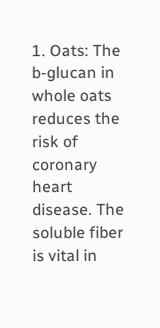1. Oats: The b-glucan in whole oats reduces the risk of coronary heart disease. The soluble fiber is vital in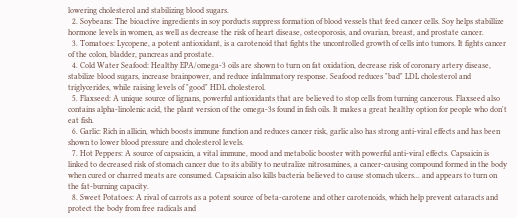lowering cholesterol and stabilizing blood sugars.
  2. Soybeans: The bioactive ingredients in soy porducts suppress formation of blood vessels that feed cancer cells. Soy helps stabillize hormone levels in women, as well as decrease the risk of heart disease, osteoporosis, and ovarian, breast, and prostate cancer.
  3. Tomatoes: Lycopene, a potent antioxidant, is a carotenoid that fights the uncontrolled growth of cells into tumors. It fights cancer of the colon, bladder, pancreas and prostate.
  4. Cold Water Seafood: Healthy EPA/omega-3 oils are shown to turn on fat oxidation, decrease risk of coronary artery disease, stabilize blood sugars, increase brainpower, and reduce infalmmatory response. Seafood reduces "bad" LDL cholesterol and triglycerides, while raising levels of "good" HDL cholesterol.
  5. Flaxseed: A unique source of lignans, powerful antioxidants that are believed to stop cells from turning cancerous. Flaxseed also contains alpha-linolenic acid, the plant version of the omega-3s found in fish oils. It makes a great healthy option for people who don't eat fish.
  6. Garlic: Rich in allicin, which boosts immune function and reduces cancer risk, garlic also has strong anti-viral effects and has been shown to lower blood pressure and cholesterol levels.
  7. Hot Peppers: A source of capsaicin, a vital immune, mood and metabolic booster with powerful anti-viral effects. Capsaicin is linked to decreased risk of stomach cancer due to its ability to neutralize nitrosamines, a cancer-causing compound formed in the body when cured or charred meats are consumed. Capsaicin also kills bacteria believed to cause stomach ulcers... and appears to turn on the fat-burning capacity.
  8. Sweet Potatoes: A rival of carrots as a potent source of beta-carotene and other carotenoids, which help prevent cataracts and protect the body from free radicals and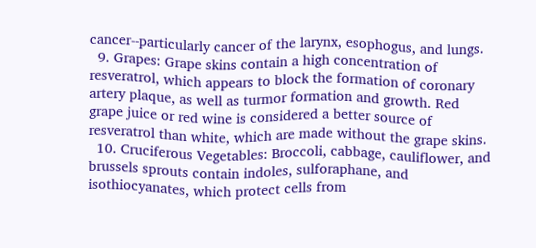cancer--particularly cancer of the larynx, esophogus, and lungs.
  9. Grapes: Grape skins contain a high concentration of resveratrol, which appears to block the formation of coronary artery plaque, as well as turmor formation and growth. Red grape juice or red wine is considered a better source of resveratrol than white, which are made without the grape skins.
  10. Cruciferous Vegetables: Broccoli, cabbage, cauliflower, and brussels sprouts contain indoles, sulforaphane, and isothiocyanates, which protect cells from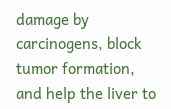damage by carcinogens, block tumor formation, and help the liver to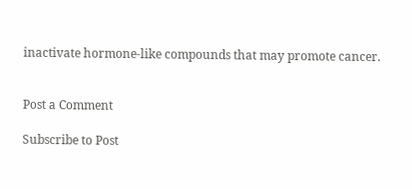inactivate hormone-like compounds that may promote cancer.


Post a Comment

Subscribe to Post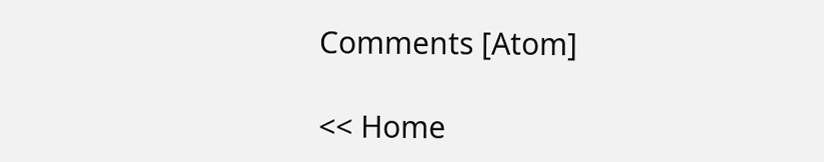Comments [Atom]

<< Home